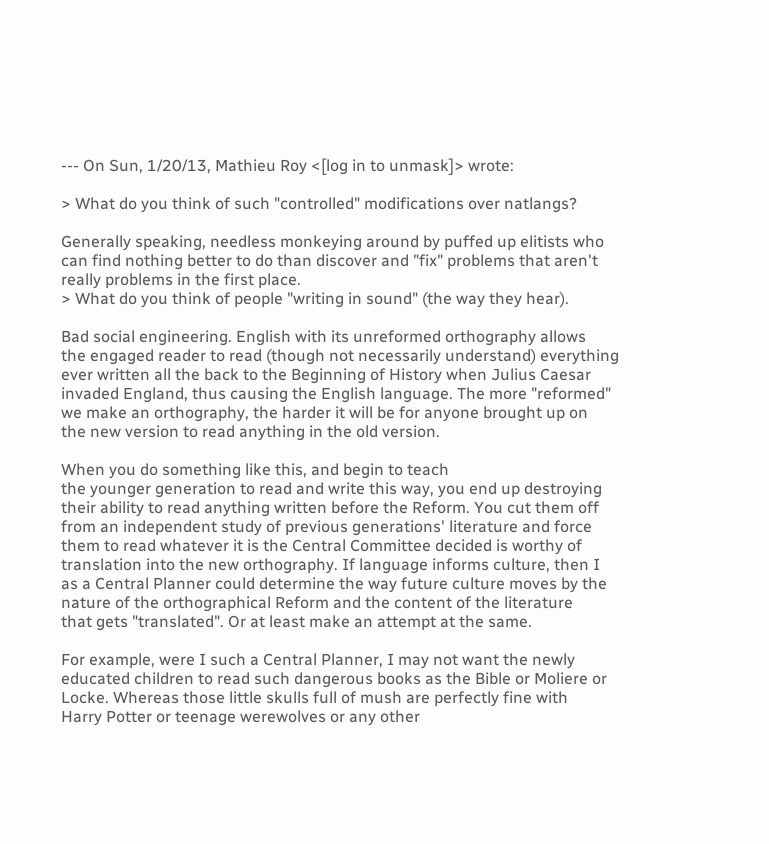--- On Sun, 1/20/13, Mathieu Roy <[log in to unmask]> wrote:

> What do you think of such "controlled" modifications over natlangs?

Generally speaking, needless monkeying around by puffed up elitists who
can find nothing better to do than discover and "fix" problems that aren't
really problems in the first place.
> What do you think of people "writing in sound" (the way they hear).

Bad social engineering. English with its unreformed orthography allows
the engaged reader to read (though not necessarily understand) everything
ever written all the back to the Beginning of History when Julius Caesar
invaded England, thus causing the English language. The more "reformed"
we make an orthography, the harder it will be for anyone brought up on
the new version to read anything in the old version.

When you do something like this, and begin to teach
the younger generation to read and write this way, you end up destroying
their ability to read anything written before the Reform. You cut them off
from an independent study of previous generations' literature and force
them to read whatever it is the Central Committee decided is worthy of
translation into the new orthography. If language informs culture, then I
as a Central Planner could determine the way future culture moves by the
nature of the orthographical Reform and the content of the literature
that gets "translated". Or at least make an attempt at the same.

For example, were I such a Central Planner, I may not want the newly
educated children to read such dangerous books as the Bible or Moliere or
Locke. Whereas those little skulls full of mush are perfectly fine with
Harry Potter or teenage werewolves or any other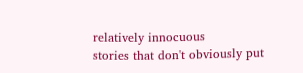relatively innocuous
stories that don't obviously put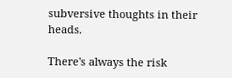subversive thoughts in their heads.

There's always the risk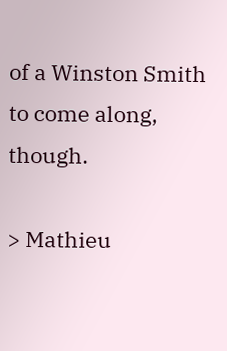of a Winston Smith to come along, though.

> Mathieu